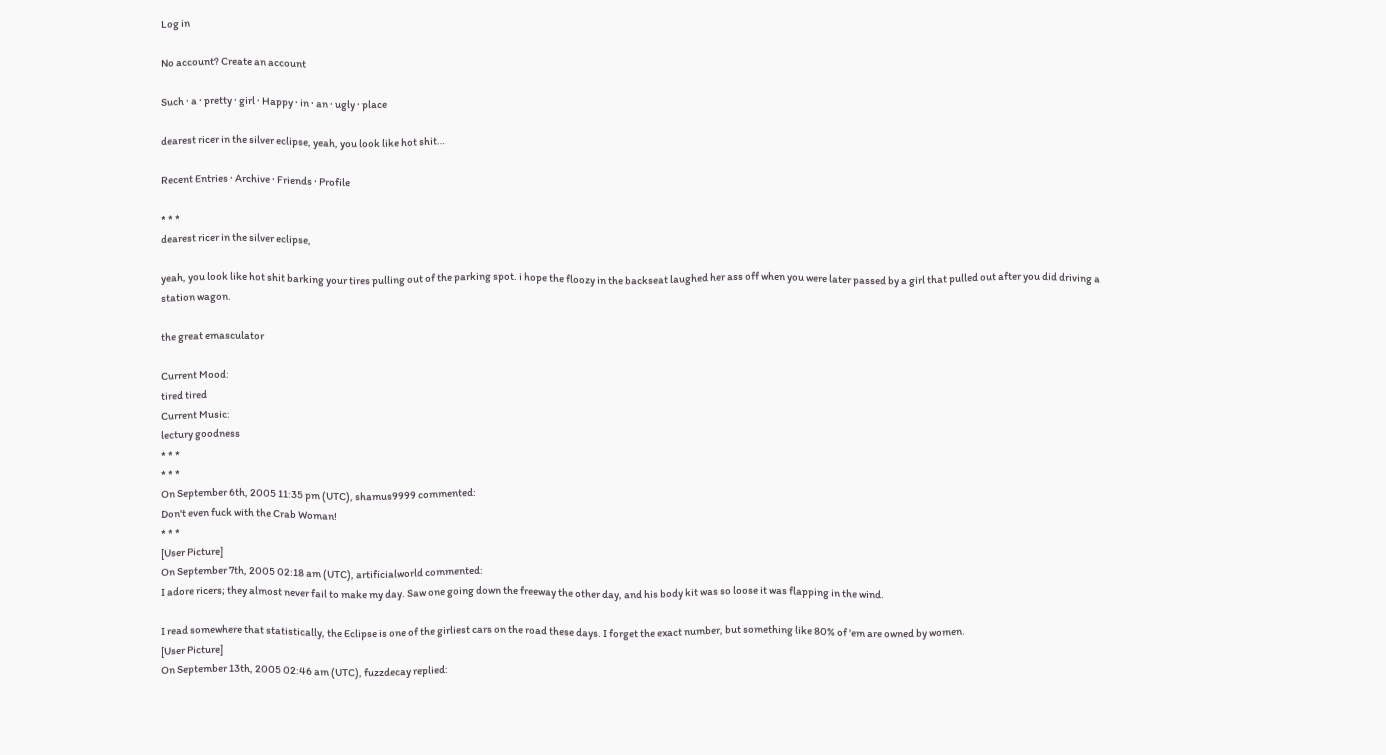Log in

No account? Create an account

Such · a · pretty · girl · Happy · in · an · ugly · place

dearest ricer in the silver eclipse, yeah, you look like hot shit…

Recent Entries · Archive · Friends · Profile

* * *
dearest ricer in the silver eclipse,

yeah, you look like hot shit barking your tires pulling out of the parking spot. i hope the floozy in the backseat laughed her ass off when you were later passed by a girl that pulled out after you did driving a station wagon.

the great emasculator

Current Mood:
tired tired
Current Music:
lectury goodness
* * *
* * *
On September 6th, 2005 11:35 pm (UTC), shamus9999 commented:
Don't even fuck with the Crab Woman!
* * *
[User Picture]
On September 7th, 2005 02:18 am (UTC), artificialworld commented:
I adore ricers; they almost never fail to make my day. Saw one going down the freeway the other day, and his body kit was so loose it was flapping in the wind.

I read somewhere that statistically, the Eclipse is one of the girliest cars on the road these days. I forget the exact number, but something like 80% of 'em are owned by women.
[User Picture]
On September 13th, 2005 02:46 am (UTC), fuzzdecay replied: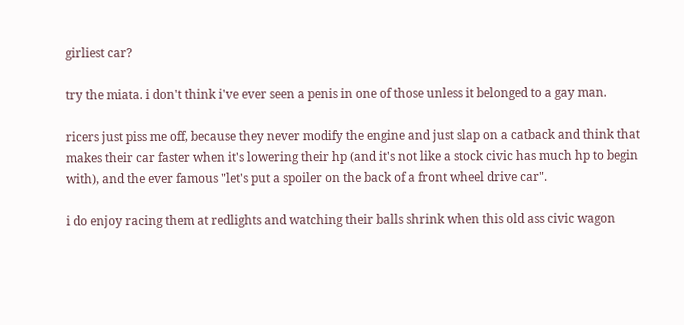girliest car?

try the miata. i don't think i've ever seen a penis in one of those unless it belonged to a gay man.

ricers just piss me off, because they never modify the engine and just slap on a catback and think that makes their car faster when it's lowering their hp (and it's not like a stock civic has much hp to begin with), and the ever famous "let's put a spoiler on the back of a front wheel drive car".

i do enjoy racing them at redlights and watching their balls shrink when this old ass civic wagon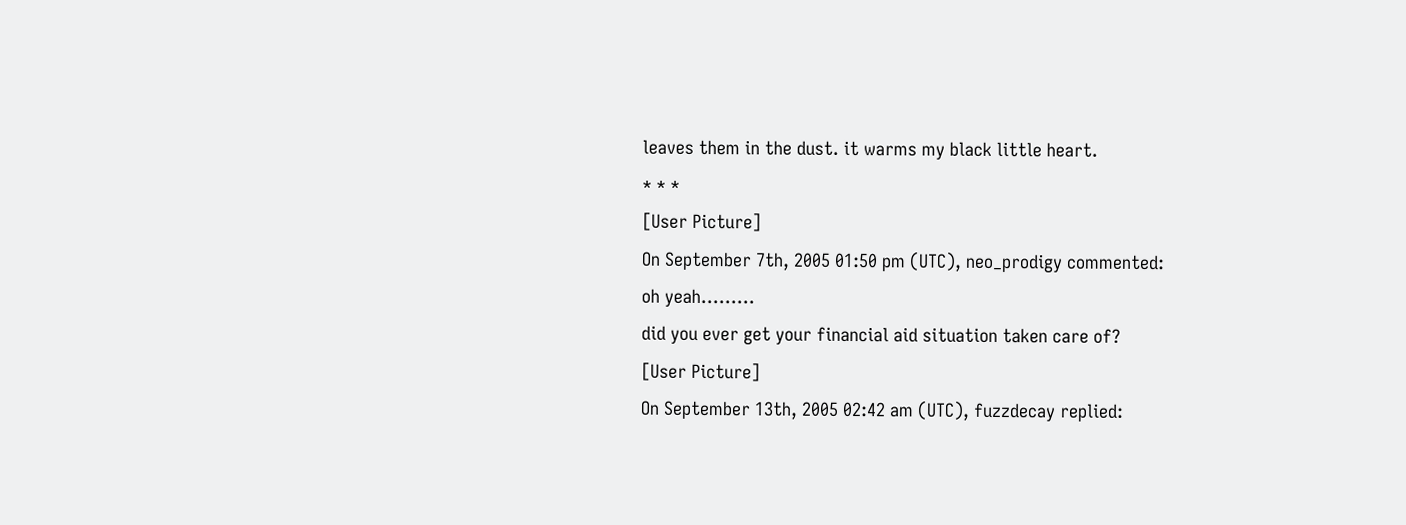leaves them in the dust. it warms my black little heart.
* * *
[User Picture]
On September 7th, 2005 01:50 pm (UTC), neo_prodigy commented:
oh yeah.........
did you ever get your financial aid situation taken care of?
[User Picture]
On September 13th, 2005 02:42 am (UTC), fuzzdecay replied: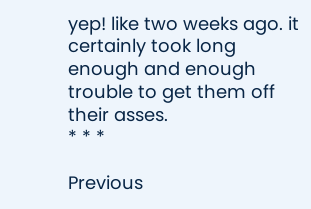yep! like two weeks ago. it certainly took long enough and enough trouble to get them off their asses.
* * *

Previous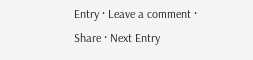Entry · Leave a comment · Share · Next Entry